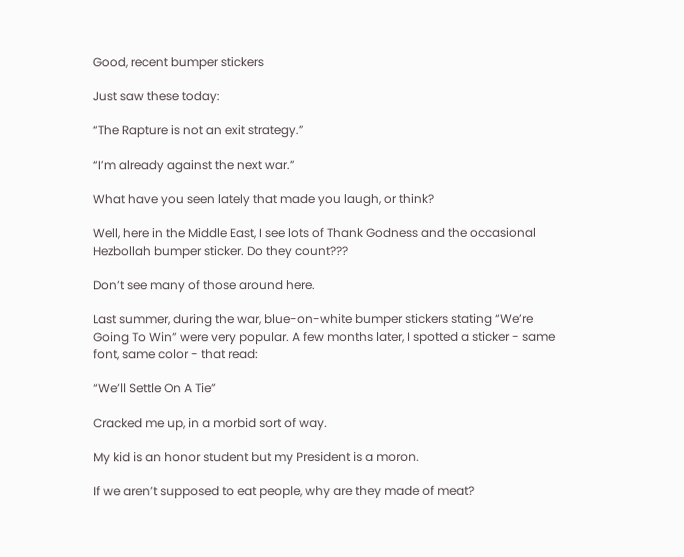Good, recent bumper stickers

Just saw these today:

“The Rapture is not an exit strategy.”

“I’m already against the next war.”

What have you seen lately that made you laugh, or think?

Well, here in the Middle East, I see lots of Thank Godness and the occasional Hezbollah bumper sticker. Do they count???

Don’t see many of those around here.

Last summer, during the war, blue-on-white bumper stickers stating “We’re Going To Win” were very popular. A few months later, I spotted a sticker - same font, same color - that read:

“We’ll Settle On A Tie”

Cracked me up, in a morbid sort of way.

My kid is an honor student but my President is a moron.

If we aren’t supposed to eat people, why are they made of meat?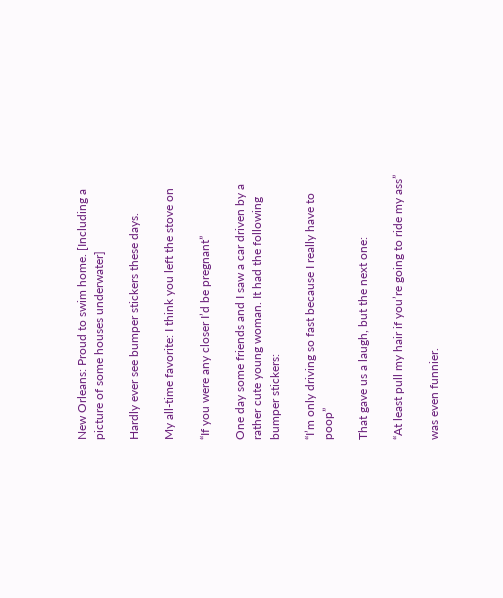New Orleans: Proud to swim home. [Including a picture of some houses underwater]

Hardly ever see bumper stickers these days.

My all-time favorite: I think you left the stove on

“If you were any closer I’d be pregnant”

One day some friends and I saw a car driven by a rather cute young woman. It had the following bumper stickers:

“I’m only driving so fast because I really have to poop”

That gave us a laugh, but the next one:

“At least pull my hair if you’re going to ride my ass”

was even funnier.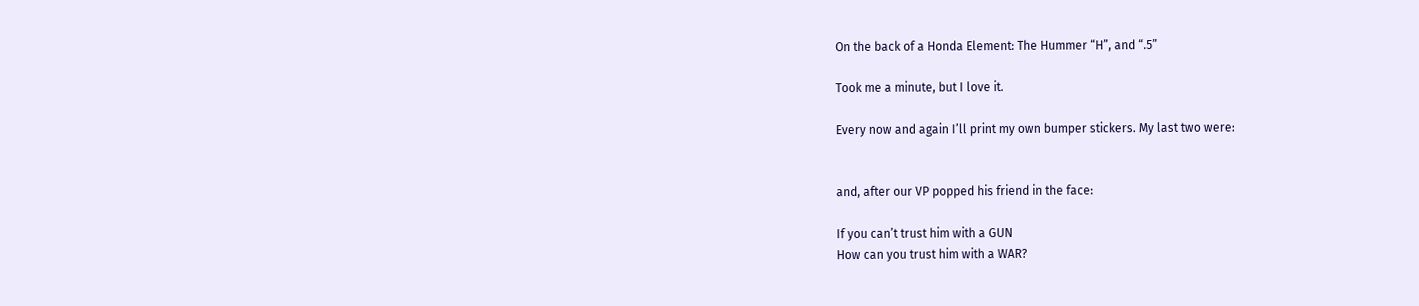On the back of a Honda Element: The Hummer “H”, and “.5”

Took me a minute, but I love it.

Every now and again I’ll print my own bumper stickers. My last two were:


and, after our VP popped his friend in the face:

If you can’t trust him with a GUN
How can you trust him with a WAR?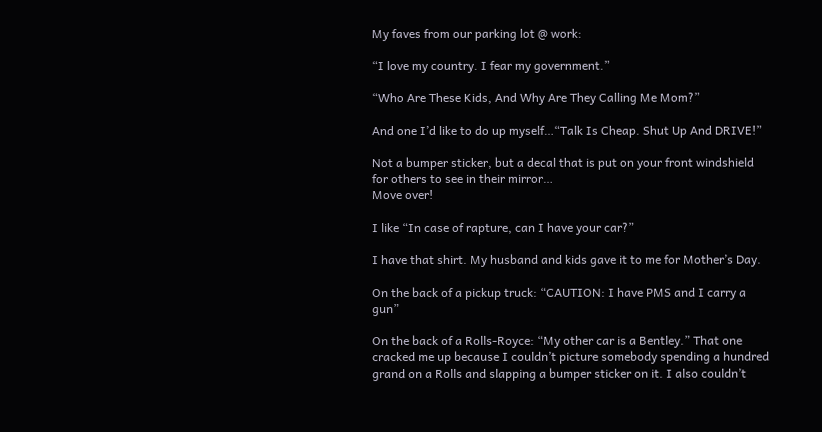My faves from our parking lot @ work:

“I love my country. I fear my government.”

“Who Are These Kids, And Why Are They Calling Me Mom?”

And one I’d like to do up myself…“Talk Is Cheap. Shut Up And DRIVE!”

Not a bumper sticker, but a decal that is put on your front windshield for others to see in their mirror…
Move over!

I like “In case of rapture, can I have your car?”

I have that shirt. My husband and kids gave it to me for Mother’s Day.

On the back of a pickup truck: “CAUTION: I have PMS and I carry a gun”

On the back of a Rolls-Royce: “My other car is a Bentley.” That one cracked me up because I couldn’t picture somebody spending a hundred grand on a Rolls and slapping a bumper sticker on it. I also couldn’t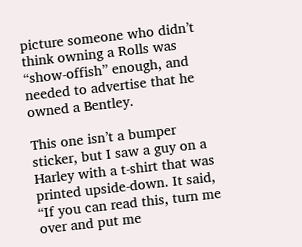picture someone who didn’t think owning a Rolls was “show-offish” enough, and needed to advertise that he owned a Bentley.

This one isn’t a bumper sticker, but I saw a guy on a Harley with a t-shirt that was printed upside-down. It said, “If you can read this, turn me over and put me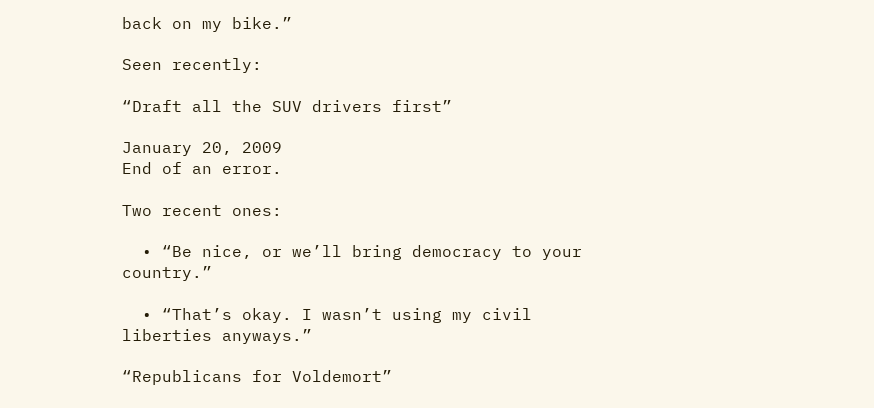back on my bike.”

Seen recently:

“Draft all the SUV drivers first”

January 20, 2009
End of an error.

Two recent ones:

  • “Be nice, or we’ll bring democracy to your country.”

  • “That’s okay. I wasn’t using my civil liberties anyways.”

“Republicans for Voldemort”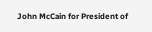John McCain for President of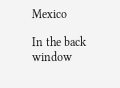Mexico

In the back window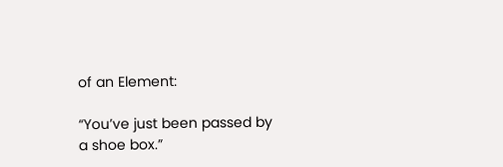of an Element:

“You’ve just been passed by a shoe box.”